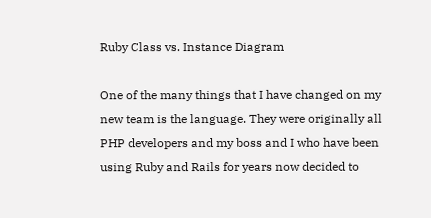Ruby Class vs. Instance Diagram

One of the many things that I have changed on my new team is the language. They were originally all PHP developers and my boss and I who have been using Ruby and Rails for years now decided to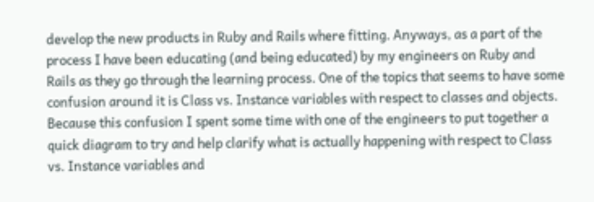develop the new products in Ruby and Rails where fitting. Anyways, as a part of the process I have been educating (and being educated) by my engineers on Ruby and Rails as they go through the learning process. One of the topics that seems to have some confusion around it is Class vs. Instance variables with respect to classes and objects. Because this confusion I spent some time with one of the engineers to put together a quick diagram to try and help clarify what is actually happening with respect to Class vs. Instance variables and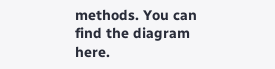methods. You can find the diagram here.